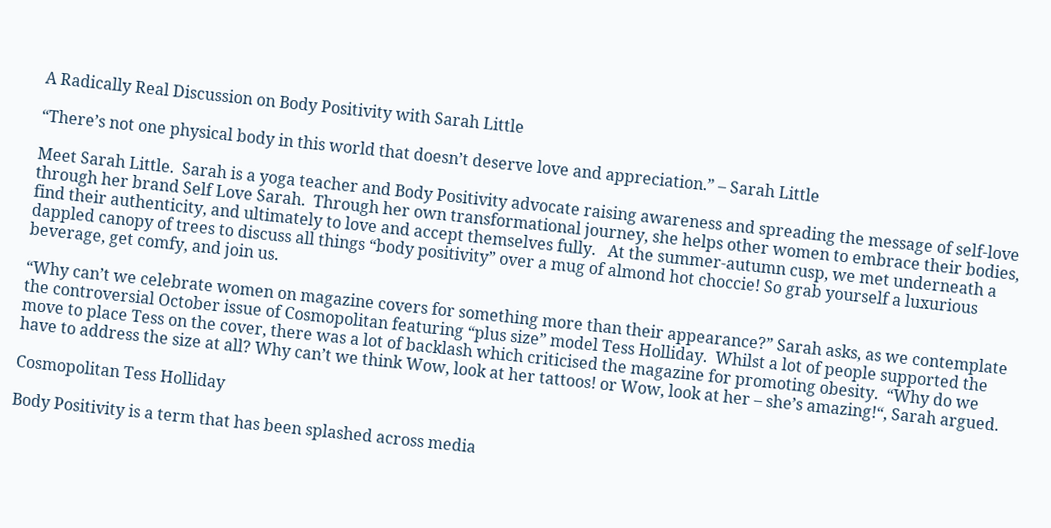A Radically Real Discussion on Body Positivity with Sarah Little

“There’s not one physical body in this world that doesn’t deserve love and appreciation.” – Sarah Little

Meet Sarah Little.  Sarah is a yoga teacher and Body Positivity advocate raising awareness and spreading the message of self-love through her brand Self Love Sarah.  Through her own transformational journey, she helps other women to embrace their bodies, find their authenticity, and ultimately to love and accept themselves fully.   At the summer-autumn cusp, we met underneath a dappled canopy of trees to discuss all things “body positivity” over a mug of almond hot choccie! So grab yourself a luxurious beverage, get comfy, and join us.

“Why can’t we celebrate women on magazine covers for something more than their appearance?” Sarah asks, as we contemplate the controversial October issue of Cosmopolitan featuring “plus size” model Tess Holliday.  Whilst a lot of people supported the move to place Tess on the cover, there was a lot of backlash which criticised the magazine for promoting obesity.  “Why do we have to address the size at all? Why can’t we think Wow, look at her tattoos! or Wow, look at her – she’s amazing!“, Sarah argued.

Cosmopolitan Tess Holliday

Body Positivity is a term that has been splashed across media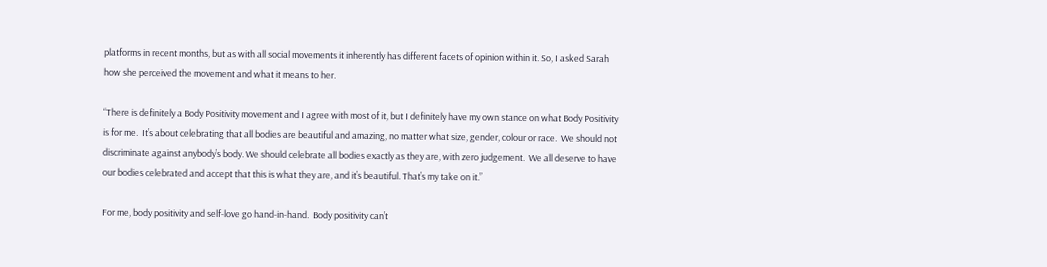platforms in recent months, but as with all social movements it inherently has different facets of opinion within it. So, I asked Sarah how she perceived the movement and what it means to her.

“There is definitely a Body Positivity movement and I agree with most of it, but I definitely have my own stance on what Body Positivity is for me.  It’s about celebrating that all bodies are beautiful and amazing, no matter what size, gender, colour or race.  We should not discriminate against anybody’s body. We should celebrate all bodies exactly as they are, with zero judgement.  We all deserve to have our bodies celebrated and accept that this is what they are, and it’s beautiful. That’s my take on it.”

For me, body positivity and self-love go hand-in-hand.  Body positivity can’t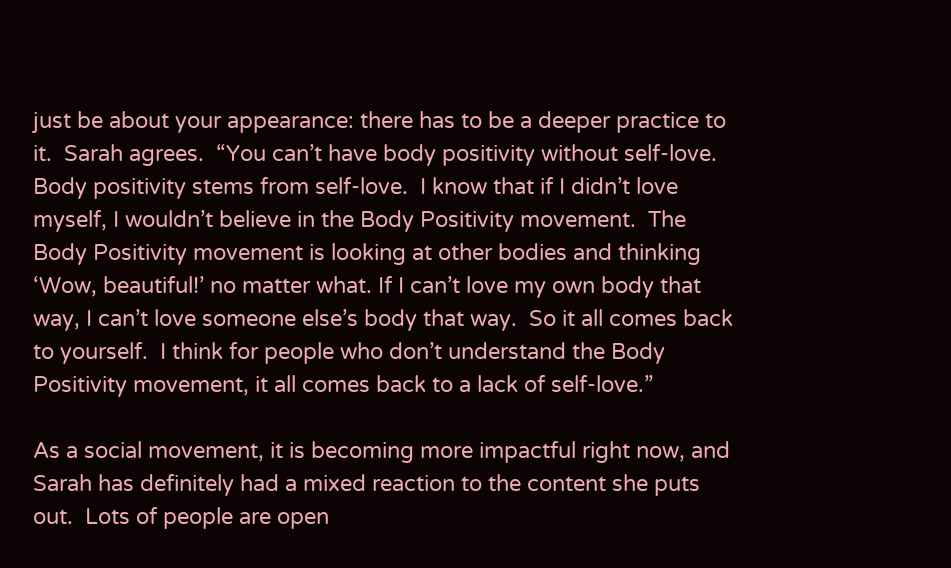just be about your appearance: there has to be a deeper practice to it.  Sarah agrees.  “You can’t have body positivity without self-love.  Body positivity stems from self-love.  I know that if I didn’t love myself, I wouldn’t believe in the Body Positivity movement.  The Body Positivity movement is looking at other bodies and thinking ‘Wow, beautiful!’ no matter what. If I can’t love my own body that way, I can’t love someone else’s body that way.  So it all comes back to yourself.  I think for people who don’t understand the Body Positivity movement, it all comes back to a lack of self-love.”

As a social movement, it is becoming more impactful right now, and Sarah has definitely had a mixed reaction to the content she puts out.  Lots of people are open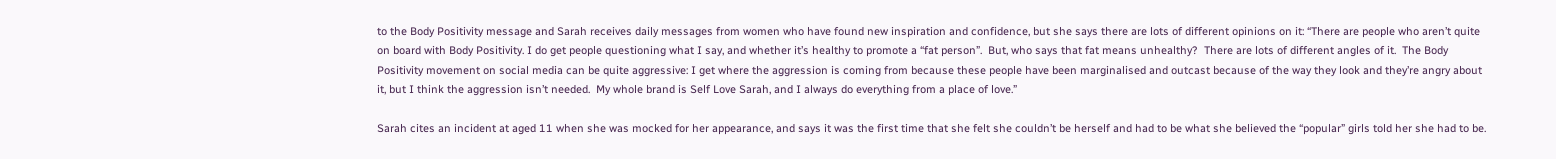to the Body Positivity message and Sarah receives daily messages from women who have found new inspiration and confidence, but she says there are lots of different opinions on it: “There are people who aren’t quite on board with Body Positivity. I do get people questioning what I say, and whether it’s healthy to promote a “fat person”.  But, who says that fat means unhealthy?  There are lots of different angles of it.  The Body Positivity movement on social media can be quite aggressive: I get where the aggression is coming from because these people have been marginalised and outcast because of the way they look and they’re angry about it, but I think the aggression isn’t needed.  My whole brand is Self Love Sarah, and I always do everything from a place of love.”

Sarah cites an incident at aged 11 when she was mocked for her appearance, and says it was the first time that she felt she couldn’t be herself and had to be what she believed the “popular” girls told her she had to be.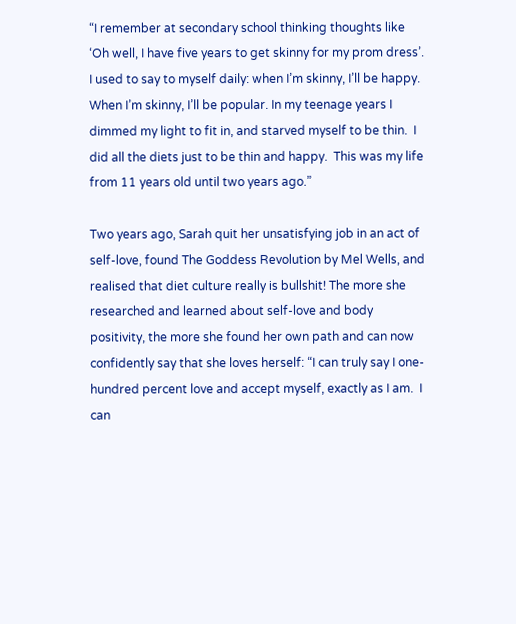“I remember at secondary school thinking thoughts like ‘Oh well, I have five years to get skinny for my prom dress’.  I used to say to myself daily: when I’m skinny, I’ll be happy.  When I’m skinny, I’ll be popular. In my teenage years I dimmed my light to fit in, and starved myself to be thin.  I did all the diets just to be thin and happy.  This was my life from 11 years old until two years ago.”

Two years ago, Sarah quit her unsatisfying job in an act of self-love, found The Goddess Revolution by Mel Wells, and realised that diet culture really is bullshit! The more she researched and learned about self-love and body positivity, the more she found her own path and can now confidently say that she loves herself: “I can truly say I one-hundred percent love and accept myself, exactly as I am.  I can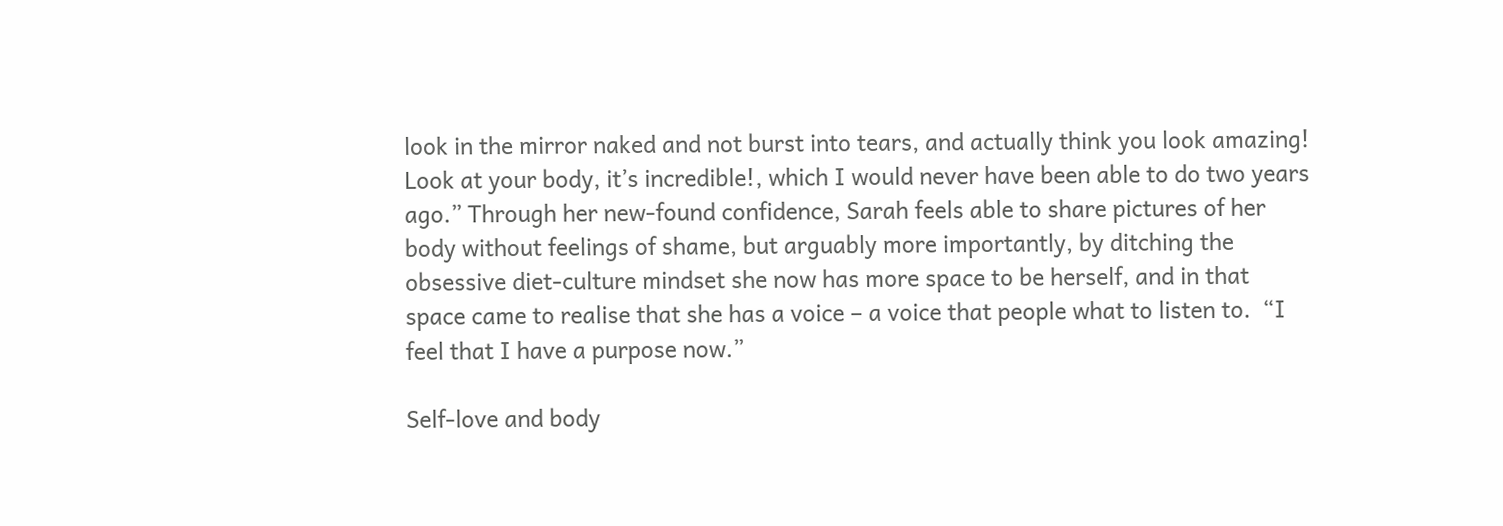look in the mirror naked and not burst into tears, and actually think you look amazing! Look at your body, it’s incredible!, which I would never have been able to do two years ago.” Through her new-found confidence, Sarah feels able to share pictures of her body without feelings of shame, but arguably more importantly, by ditching the obsessive diet-culture mindset she now has more space to be herself, and in that space came to realise that she has a voice – a voice that people what to listen to.  “I feel that I have a purpose now.”

Self-love and body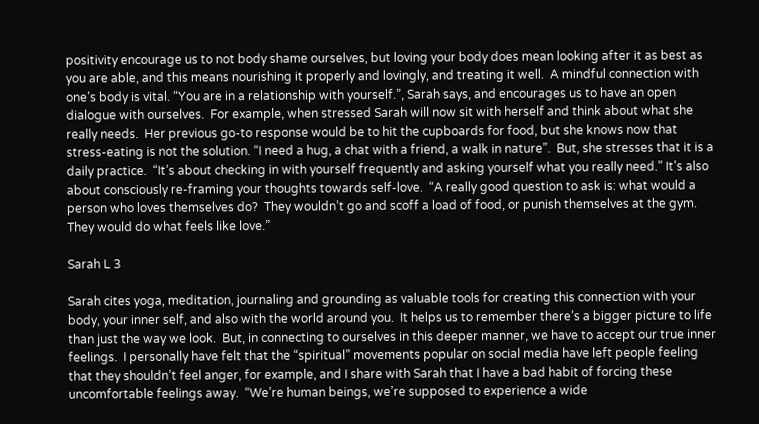positivity encourage us to not body shame ourselves, but loving your body does mean looking after it as best as you are able, and this means nourishing it properly and lovingly, and treating it well.  A mindful connection with one’s body is vital. “You are in a relationship with yourself.”, Sarah says, and encourages us to have an open dialogue with ourselves.  For example, when stressed Sarah will now sit with herself and think about what she really needs.  Her previous go-to response would be to hit the cupboards for food, but she knows now that stress-eating is not the solution. “I need a hug, a chat with a friend, a walk in nature”.  But, she stresses that it is a daily practice.  “It’s about checking in with yourself frequently and asking yourself what you really need.” It’s also about consciously re-framing your thoughts towards self-love.  “A really good question to ask is: what would a person who loves themselves do?  They wouldn’t go and scoff a load of food, or punish themselves at the gym.  They would do what feels like love.”

Sarah L 3

Sarah cites yoga, meditation, journaling and grounding as valuable tools for creating this connection with your body, your inner self, and also with the world around you.  It helps us to remember there’s a bigger picture to life than just the way we look.  But, in connecting to ourselves in this deeper manner, we have to accept our true inner feelings.  I personally have felt that the “spiritual” movements popular on social media have left people feeling that they shouldn’t feel anger, for example, and I share with Sarah that I have a bad habit of forcing these uncomfortable feelings away.  “We’re human beings, we’re supposed to experience a wide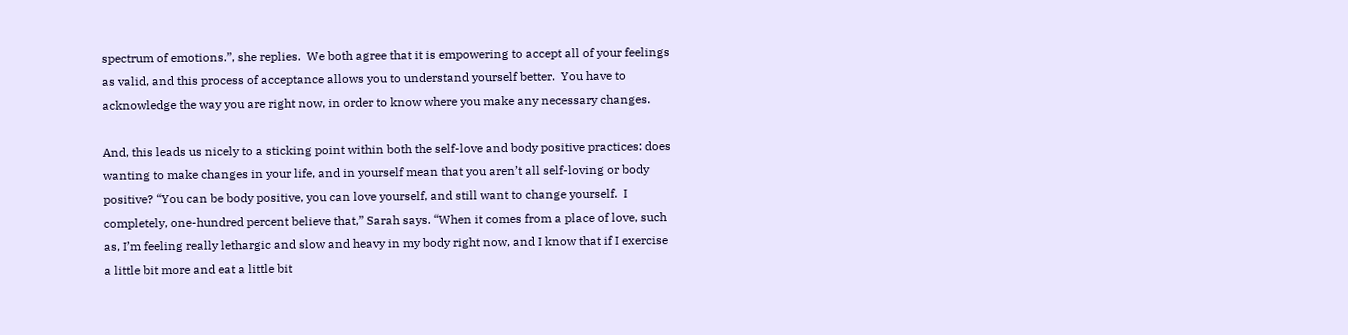spectrum of emotions.”, she replies.  We both agree that it is empowering to accept all of your feelings as valid, and this process of acceptance allows you to understand yourself better.  You have to acknowledge the way you are right now, in order to know where you make any necessary changes.

And, this leads us nicely to a sticking point within both the self-love and body positive practices: does wanting to make changes in your life, and in yourself mean that you aren’t all self-loving or body positive? “You can be body positive, you can love yourself, and still want to change yourself.  I completely, one-hundred percent believe that,” Sarah says. “When it comes from a place of love, such as, I’m feeling really lethargic and slow and heavy in my body right now, and I know that if I exercise a little bit more and eat a little bit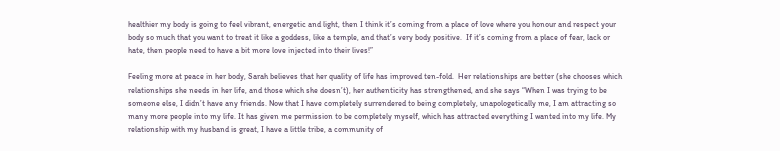healthier my body is going to feel vibrant, energetic and light, then I think it’s coming from a place of love where you honour and respect your body so much that you want to treat it like a goddess, like a temple, and that’s very body positive.  If it’s coming from a place of fear, lack or hate, then people need to have a bit more love injected into their lives!”

Feeling more at peace in her body, Sarah believes that her quality of life has improved ten-fold.  Her relationships are better (she chooses which relationships she needs in her life, and those which she doesn’t), her authenticity has strengthened, and she says “When I was trying to be someone else, I didn’t have any friends. Now that I have completely surrendered to being completely, unapologetically me, I am attracting so many more people into my life. It has given me permission to be completely myself, which has attracted everything I wanted into my life. My relationship with my husband is great, I have a little tribe, a community of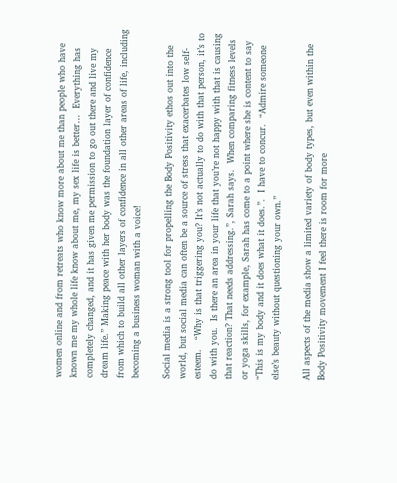women online and from retreats who know more about me than people who have known me my whole life know about me, my sex life is better…  Everything has completely changed, and it has given me permission to go out there and live my dream life.” Making peace with her body was the foundation layer of confidence from which to build all other layers of confidence in all other areas of life, including becoming a business woman with a voice!

Social media is a strong tool for propelling the Body Positivity ethos out into the world, but social media can often be a source of stress that exacerbates low self-esteem.   “Why is that triggering you? It’s not actually to do with that person, it’s to do with you.  Is there an area in your life that you’re not happy with that is causing that reaction? That needs addressing.”, Sarah says.  When comparing fitness levels or yoga skills, for example, Sarah has come to a point where she is content to say “This is my body and it does what it does.”.  I have to concur.  “Admire someone else’s beauty without questioning your own.”

All aspects of the media show a limited variety of body types, but even within the Body Positivity movement I feel there is room for more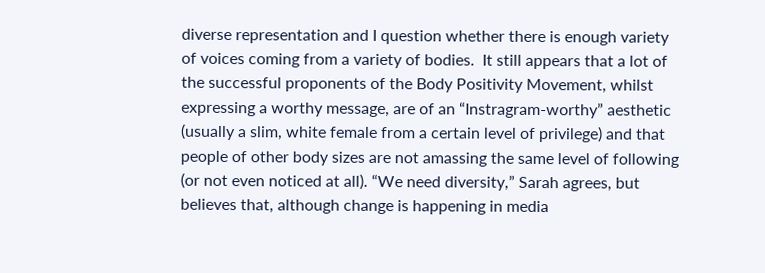diverse representation and I question whether there is enough variety of voices coming from a variety of bodies.  It still appears that a lot of the successful proponents of the Body Positivity Movement, whilst expressing a worthy message, are of an “Instragram-worthy” aesthetic (usually a slim, white female from a certain level of privilege) and that people of other body sizes are not amassing the same level of following (or not even noticed at all). “We need diversity,” Sarah agrees, but believes that, although change is happening in media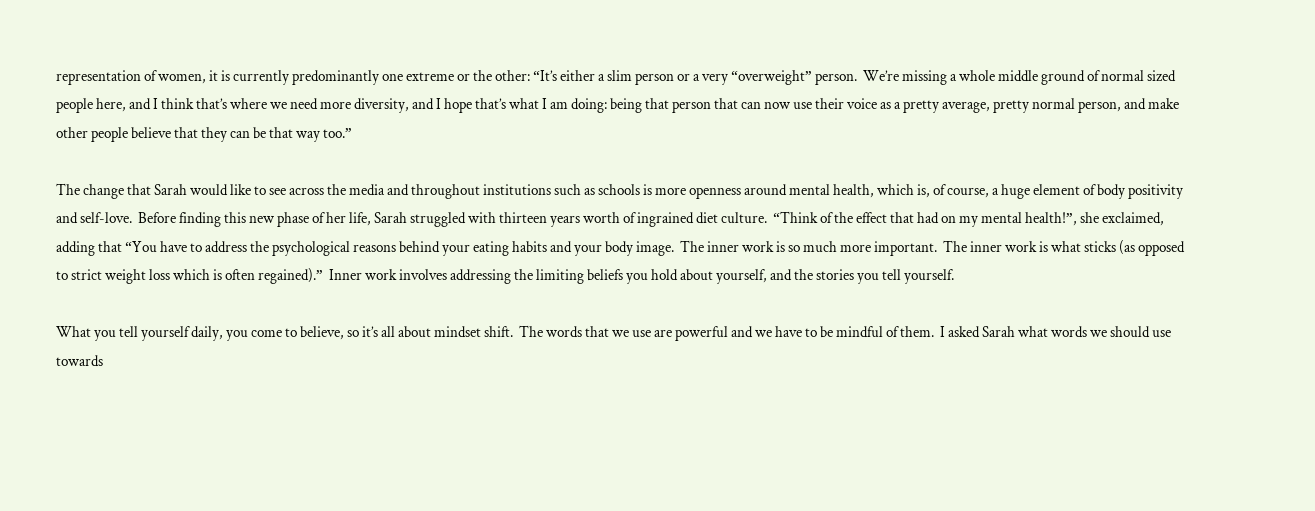representation of women, it is currently predominantly one extreme or the other: “It’s either a slim person or a very “overweight” person.  We’re missing a whole middle ground of normal sized people here, and I think that’s where we need more diversity, and I hope that’s what I am doing: being that person that can now use their voice as a pretty average, pretty normal person, and make other people believe that they can be that way too.”

The change that Sarah would like to see across the media and throughout institutions such as schools is more openness around mental health, which is, of course, a huge element of body positivity and self-love.  Before finding this new phase of her life, Sarah struggled with thirteen years worth of ingrained diet culture.  “Think of the effect that had on my mental health!”, she exclaimed, adding that “You have to address the psychological reasons behind your eating habits and your body image.  The inner work is so much more important.  The inner work is what sticks (as opposed to strict weight loss which is often regained).”  Inner work involves addressing the limiting beliefs you hold about yourself, and the stories you tell yourself.

What you tell yourself daily, you come to believe, so it’s all about mindset shift.  The words that we use are powerful and we have to be mindful of them.  I asked Sarah what words we should use towards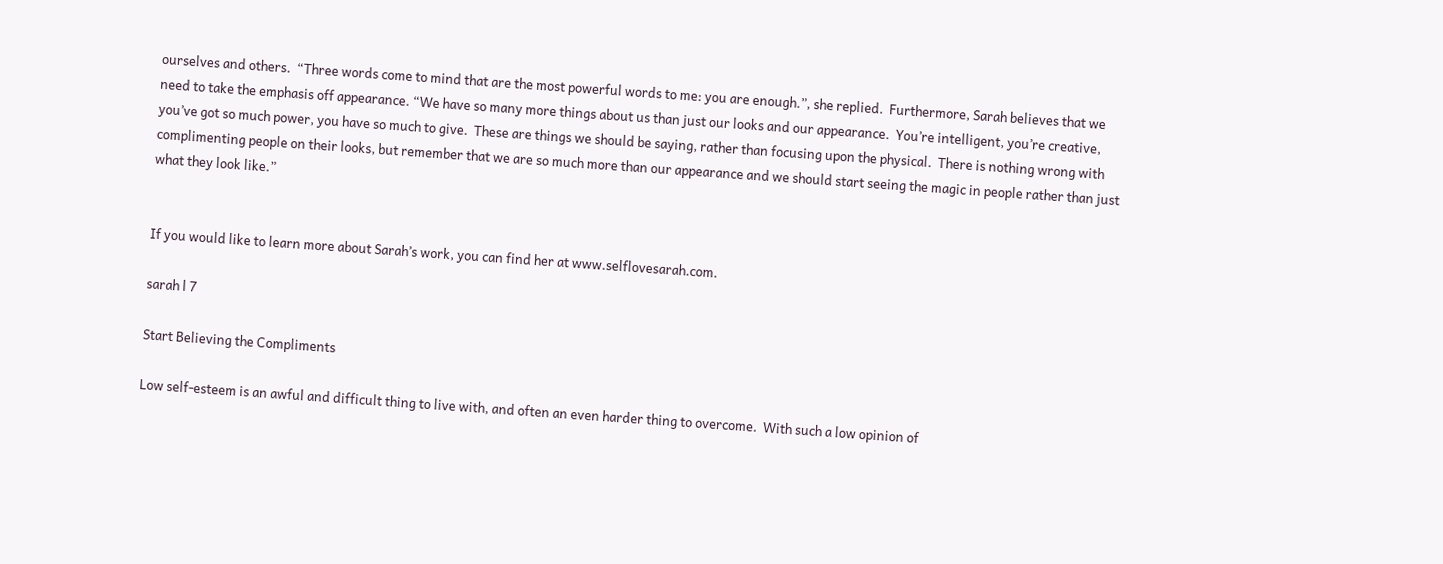ourselves and others.  “Three words come to mind that are the most powerful words to me: you are enough.”, she replied.  Furthermore, Sarah believes that we need to take the emphasis off appearance. “We have so many more things about us than just our looks and our appearance.  You’re intelligent, you’re creative, you’ve got so much power, you have so much to give.  These are things we should be saying, rather than focusing upon the physical.  There is nothing wrong with complimenting people on their looks, but remember that we are so much more than our appearance and we should start seeing the magic in people rather than just what they look like.”


If you would like to learn more about Sarah’s work, you can find her at www.selflovesarah.com.

sarah l 7

Start Believing the Compliments

Low self-esteem is an awful and difficult thing to live with, and often an even harder thing to overcome.  With such a low opinion of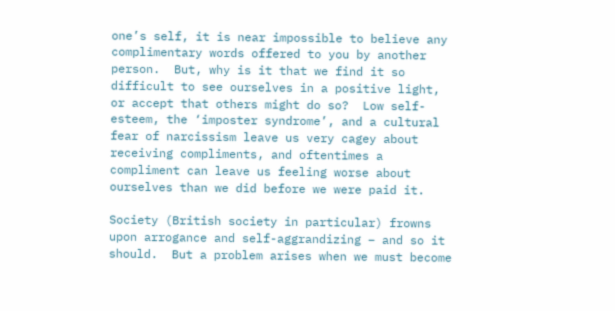one’s self, it is near impossible to believe any complimentary words offered to you by another person.  But, why is it that we find it so difficult to see ourselves in a positive light, or accept that others might do so?  Low self-esteem, the ‘imposter syndrome’, and a cultural fear of narcissism leave us very cagey about receiving compliments, and oftentimes a compliment can leave us feeling worse about ourselves than we did before we were paid it.

Society (British society in particular) frowns upon arrogance and self-aggrandizing – and so it should.  But a problem arises when we must become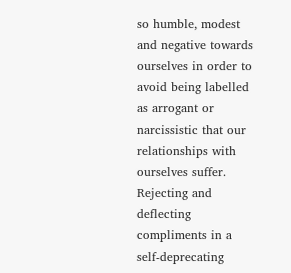so humble, modest and negative towards ourselves in order to avoid being labelled as arrogant or narcissistic that our relationships with ourselves suffer.  Rejecting and deflecting compliments in a self-deprecating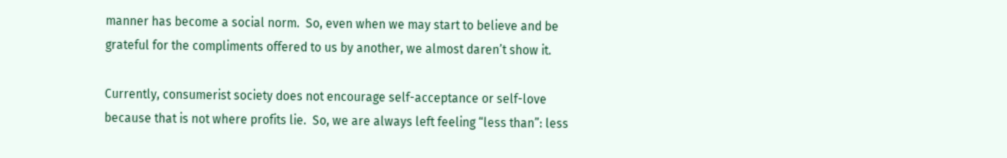manner has become a social norm.  So, even when we may start to believe and be grateful for the compliments offered to us by another, we almost daren’t show it.

Currently, consumerist society does not encourage self-acceptance or self-love because that is not where profits lie.  So, we are always left feeling “less than”: less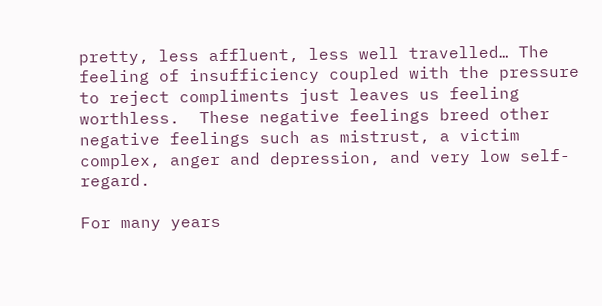pretty, less affluent, less well travelled… The feeling of insufficiency coupled with the pressure to reject compliments just leaves us feeling worthless.  These negative feelings breed other negative feelings such as mistrust, a victim complex, anger and depression, and very low self-regard.

For many years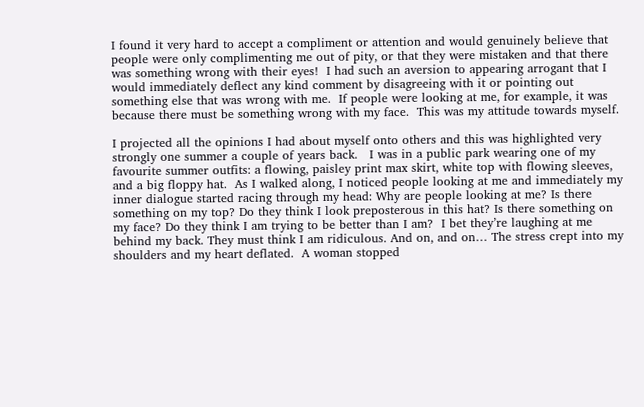I found it very hard to accept a compliment or attention and would genuinely believe that people were only complimenting me out of pity, or that they were mistaken and that there was something wrong with their eyes!  I had such an aversion to appearing arrogant that I would immediately deflect any kind comment by disagreeing with it or pointing out something else that was wrong with me.  If people were looking at me, for example, it was because there must be something wrong with my face.  This was my attitude towards myself.

I projected all the opinions I had about myself onto others and this was highlighted very strongly one summer a couple of years back.   I was in a public park wearing one of my favourite summer outfits: a flowing, paisley print max skirt, white top with flowing sleeves, and a big floppy hat.  As I walked along, I noticed people looking at me and immediately my inner dialogue started racing through my head: Why are people looking at me? Is there something on my top? Do they think I look preposterous in this hat? Is there something on my face? Do they think I am trying to be better than I am?  I bet they’re laughing at me behind my back. They must think I am ridiculous. And on, and on… The stress crept into my shoulders and my heart deflated.  A woman stopped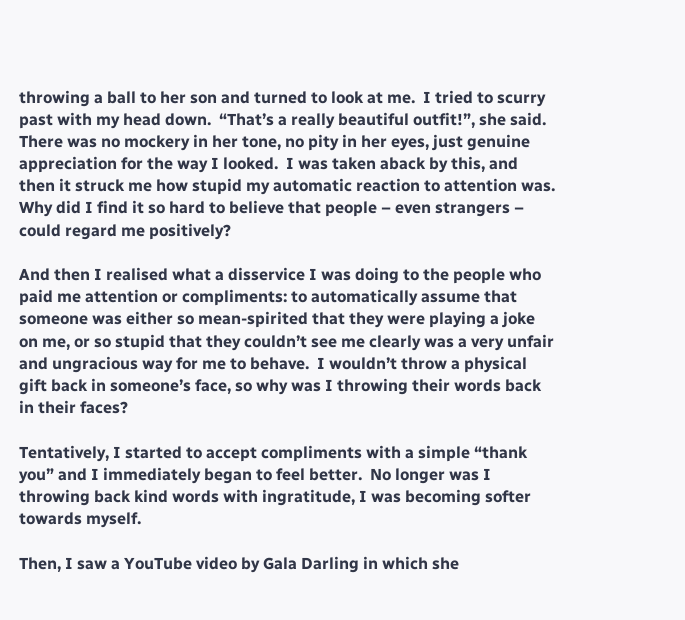throwing a ball to her son and turned to look at me.  I tried to scurry past with my head down.  “That’s a really beautiful outfit!”, she said.  There was no mockery in her tone, no pity in her eyes, just genuine appreciation for the way I looked.  I was taken aback by this, and then it struck me how stupid my automatic reaction to attention was.  Why did I find it so hard to believe that people – even strangers – could regard me positively?

And then I realised what a disservice I was doing to the people who paid me attention or compliments: to automatically assume that someone was either so mean-spirited that they were playing a joke on me, or so stupid that they couldn’t see me clearly was a very unfair and ungracious way for me to behave.  I wouldn’t throw a physical gift back in someone’s face, so why was I throwing their words back in their faces?

Tentatively, I started to accept compliments with a simple “thank you” and I immediately began to feel better.  No longer was I throwing back kind words with ingratitude, I was becoming softer towards myself.

Then, I saw a YouTube video by Gala Darling in which she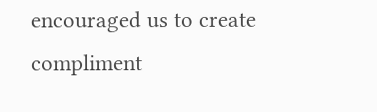encouraged us to create compliment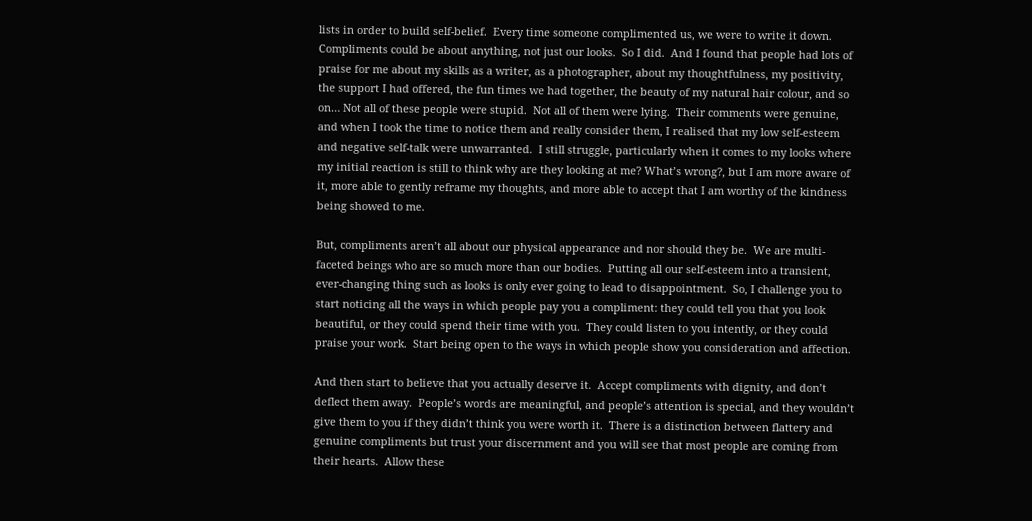lists in order to build self-belief.  Every time someone complimented us, we were to write it down.  Compliments could be about anything, not just our looks.  So I did.  And I found that people had lots of praise for me about my skills as a writer, as a photographer, about my thoughtfulness, my positivity, the support I had offered, the fun times we had together, the beauty of my natural hair colour, and so on… Not all of these people were stupid.  Not all of them were lying.  Their comments were genuine, and when I took the time to notice them and really consider them, I realised that my low self-esteem and negative self-talk were unwarranted.  I still struggle, particularly when it comes to my looks where my initial reaction is still to think why are they looking at me? What’s wrong?, but I am more aware of it, more able to gently reframe my thoughts, and more able to accept that I am worthy of the kindness being showed to me.

But, compliments aren’t all about our physical appearance and nor should they be.  We are multi-faceted beings who are so much more than our bodies.  Putting all our self-esteem into a transient, ever-changing thing such as looks is only ever going to lead to disappointment.  So, I challenge you to start noticing all the ways in which people pay you a compliment: they could tell you that you look beautiful, or they could spend their time with you.  They could listen to you intently, or they could praise your work.  Start being open to the ways in which people show you consideration and affection.

And then start to believe that you actually deserve it.  Accept compliments with dignity, and don’t deflect them away.  People’s words are meaningful, and people’s attention is special, and they wouldn’t give them to you if they didn’t think you were worth it.  There is a distinction between flattery and genuine compliments but trust your discernment and you will see that most people are coming from their hearts.  Allow these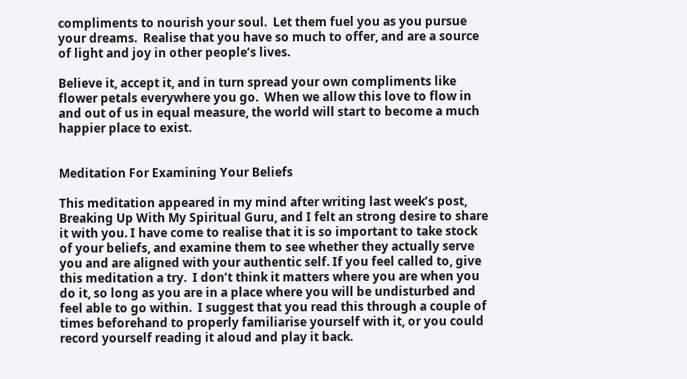compliments to nourish your soul.  Let them fuel you as you pursue your dreams.  Realise that you have so much to offer, and are a source of light and joy in other people’s lives.

Believe it, accept it, and in turn spread your own compliments like flower petals everywhere you go.  When we allow this love to flow in and out of us in equal measure, the world will start to become a much happier place to exist.


Meditation For Examining Your Beliefs

This meditation appeared in my mind after writing last week’s post, Breaking Up With My Spiritual Guru, and I felt an strong desire to share it with you. I have come to realise that it is so important to take stock of your beliefs, and examine them to see whether they actually serve you and are aligned with your authentic self. If you feel called to, give this meditation a try.  I don’t think it matters where you are when you do it, so long as you are in a place where you will be undisturbed and feel able to go within.  I suggest that you read this through a couple of times beforehand to properly familiarise yourself with it, or you could record yourself reading it aloud and play it back.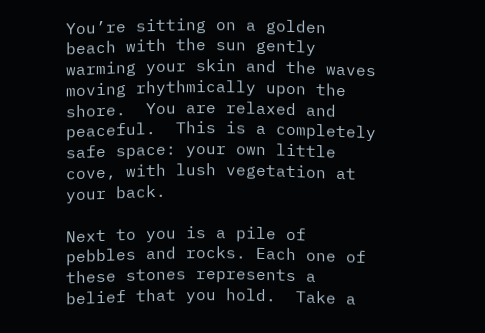You’re sitting on a golden beach with the sun gently warming your skin and the waves moving rhythmically upon the shore.  You are relaxed and peaceful.  This is a completely safe space: your own little cove, with lush vegetation at your back.

Next to you is a pile of pebbles and rocks. Each one of these stones represents a belief that you hold.  Take a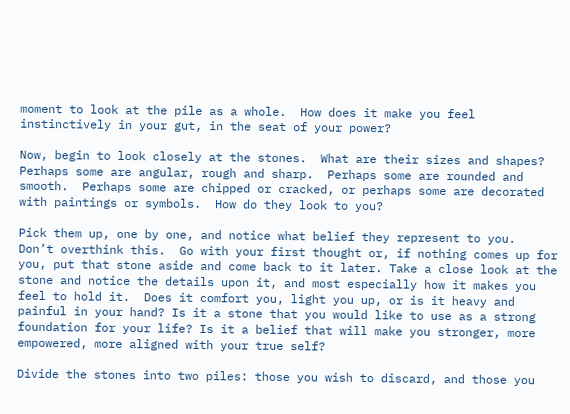moment to look at the pile as a whole.  How does it make you feel instinctively in your gut, in the seat of your power?

Now, begin to look closely at the stones.  What are their sizes and shapes? Perhaps some are angular, rough and sharp.  Perhaps some are rounded and smooth.  Perhaps some are chipped or cracked, or perhaps some are decorated with paintings or symbols.  How do they look to you?

Pick them up, one by one, and notice what belief they represent to you.  Don’t overthink this.  Go with your first thought or, if nothing comes up for you, put that stone aside and come back to it later. Take a close look at the stone and notice the details upon it, and most especially how it makes you feel to hold it.  Does it comfort you, light you up, or is it heavy and painful in your hand? Is it a stone that you would like to use as a strong foundation for your life? Is it a belief that will make you stronger, more empowered, more aligned with your true self?

Divide the stones into two piles: those you wish to discard, and those you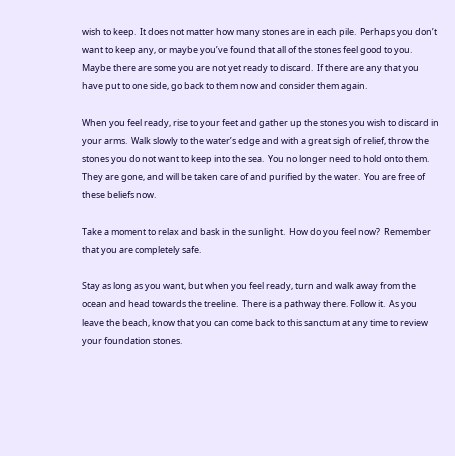wish to keep.  It does not matter how many stones are in each pile.  Perhaps you don’t want to keep any, or maybe you’ve found that all of the stones feel good to you.  Maybe there are some you are not yet ready to discard.  If there are any that you have put to one side, go back to them now and consider them again.

When you feel ready, rise to your feet and gather up the stones you wish to discard in your arms.  Walk slowly to the water’s edge and with a great sigh of relief, throw the stones you do not want to keep into the sea.  You no longer need to hold onto them.  They are gone, and will be taken care of and purified by the water.  You are free of these beliefs now.

Take a moment to relax and bask in the sunlight.  How do you feel now?  Remember that you are completely safe.

Stay as long as you want, but when you feel ready, turn and walk away from the ocean and head towards the treeline.  There is a pathway there. Follow it.  As you leave the beach, know that you can come back to this sanctum at any time to review your foundation stones.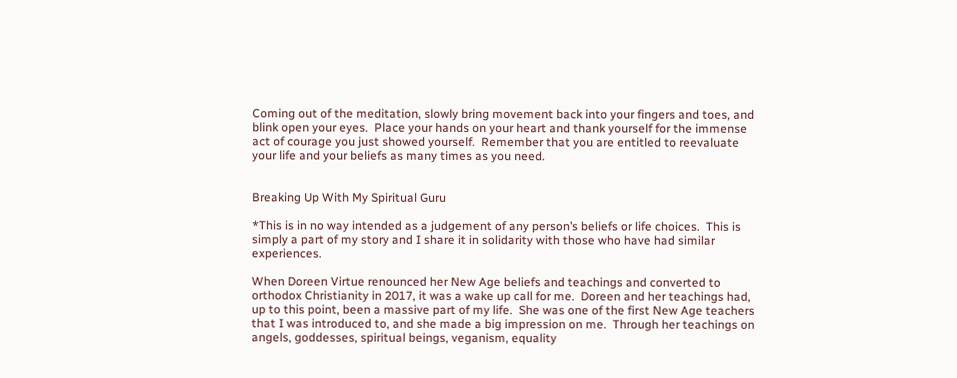Coming out of the meditation, slowly bring movement back into your fingers and toes, and blink open your eyes.  Place your hands on your heart and thank yourself for the immense act of courage you just showed yourself.  Remember that you are entitled to reevaluate your life and your beliefs as many times as you need.


Breaking Up With My Spiritual Guru

*This is in no way intended as a judgement of any person’s beliefs or life choices.  This is simply a part of my story and I share it in solidarity with those who have had similar experiences.

When Doreen Virtue renounced her New Age beliefs and teachings and converted to orthodox Christianity in 2017, it was a wake up call for me.  Doreen and her teachings had, up to this point, been a massive part of my life.  She was one of the first New Age teachers that I was introduced to, and she made a big impression on me.  Through her teachings on angels, goddesses, spiritual beings, veganism, equality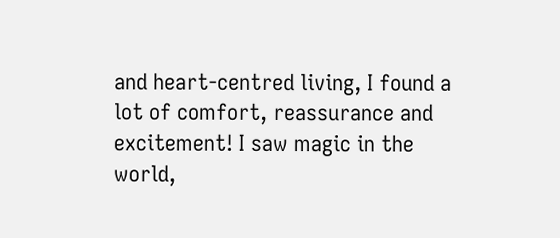and heart-centred living, I found a lot of comfort, reassurance and excitement! I saw magic in the world,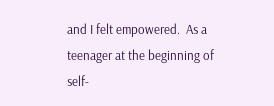and I felt empowered.  As a teenager at the beginning of self-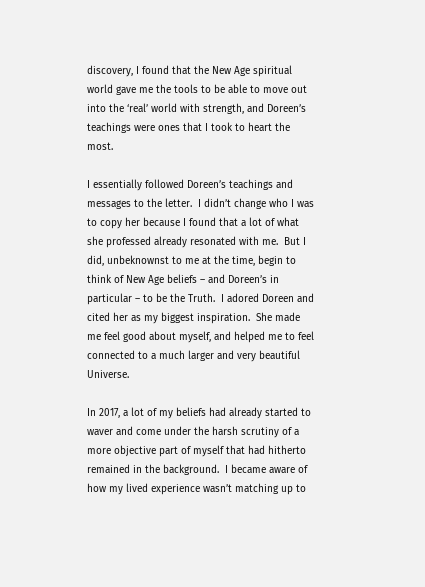discovery, I found that the New Age spiritual world gave me the tools to be able to move out into the ‘real’ world with strength, and Doreen’s teachings were ones that I took to heart the most.

I essentially followed Doreen’s teachings and messages to the letter.  I didn’t change who I was to copy her because I found that a lot of what she professed already resonated with me.  But I did, unbeknownst to me at the time, begin to think of New Age beliefs – and Doreen’s in particular – to be the Truth.  I adored Doreen and cited her as my biggest inspiration.  She made me feel good about myself, and helped me to feel connected to a much larger and very beautiful Universe.

In 2017, a lot of my beliefs had already started to waver and come under the harsh scrutiny of a more objective part of myself that had hitherto remained in the background.  I became aware of how my lived experience wasn’t matching up to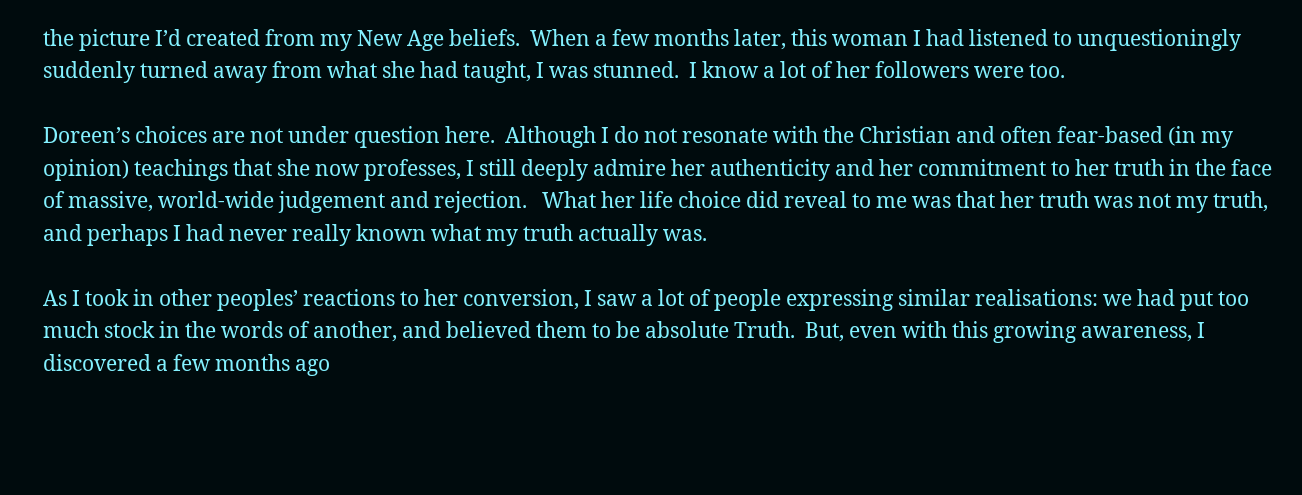the picture I’d created from my New Age beliefs.  When a few months later, this woman I had listened to unquestioningly suddenly turned away from what she had taught, I was stunned.  I know a lot of her followers were too.

Doreen’s choices are not under question here.  Although I do not resonate with the Christian and often fear-based (in my opinion) teachings that she now professes, I still deeply admire her authenticity and her commitment to her truth in the face of massive, world-wide judgement and rejection.   What her life choice did reveal to me was that her truth was not my truth, and perhaps I had never really known what my truth actually was.

As I took in other peoples’ reactions to her conversion, I saw a lot of people expressing similar realisations: we had put too much stock in the words of another, and believed them to be absolute Truth.  But, even with this growing awareness, I discovered a few months ago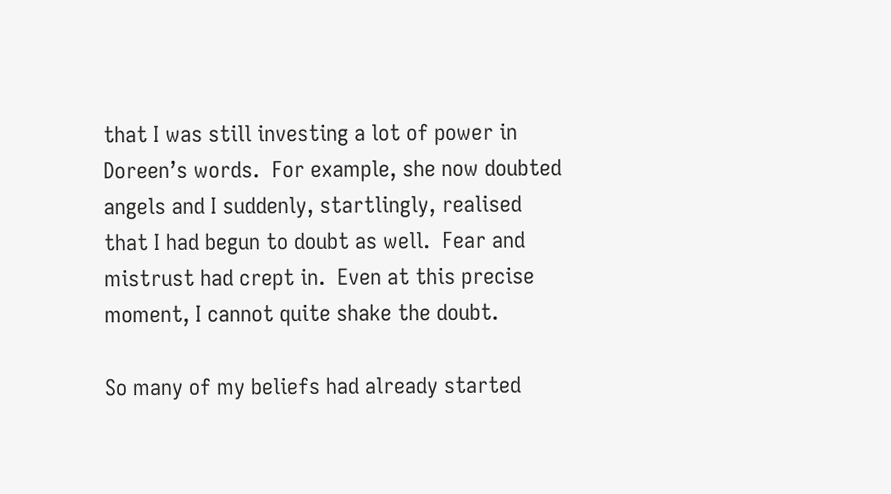that I was still investing a lot of power in Doreen’s words.  For example, she now doubted angels and I suddenly, startlingly, realised that I had begun to doubt as well.  Fear and mistrust had crept in.  Even at this precise moment, I cannot quite shake the doubt.

So many of my beliefs had already started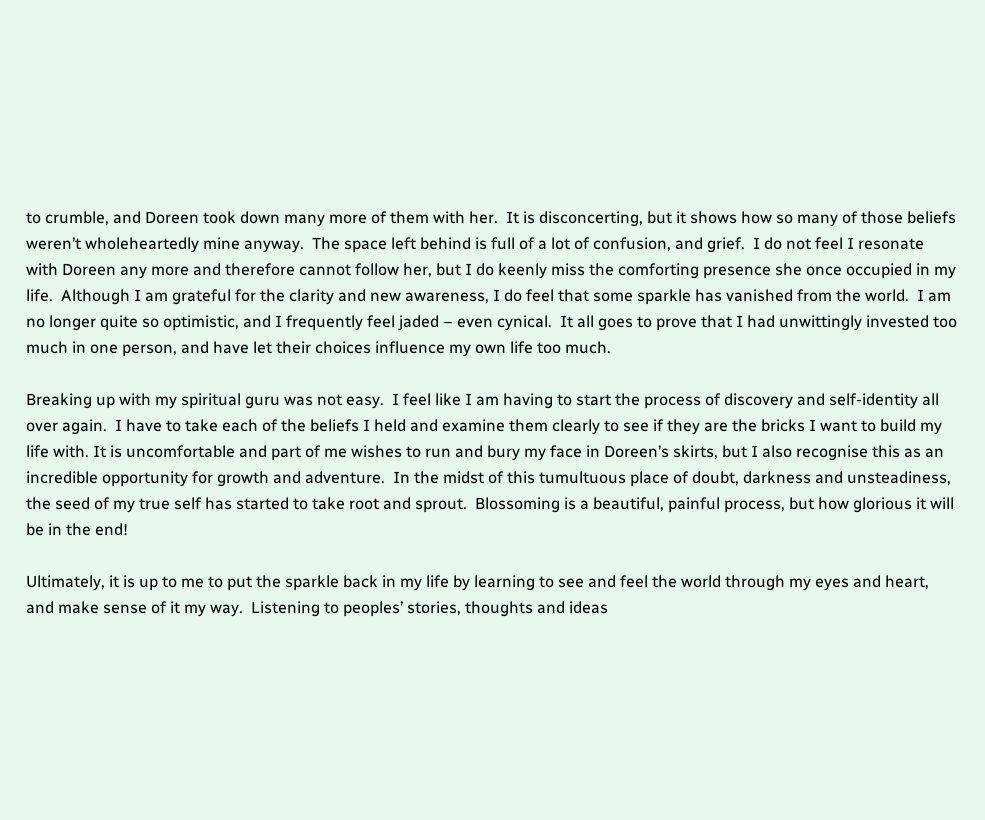to crumble, and Doreen took down many more of them with her.  It is disconcerting, but it shows how so many of those beliefs weren’t wholeheartedly mine anyway.  The space left behind is full of a lot of confusion, and grief.  I do not feel I resonate with Doreen any more and therefore cannot follow her, but I do keenly miss the comforting presence she once occupied in my life.  Although I am grateful for the clarity and new awareness, I do feel that some sparkle has vanished from the world.  I am no longer quite so optimistic, and I frequently feel jaded – even cynical.  It all goes to prove that I had unwittingly invested too much in one person, and have let their choices influence my own life too much.

Breaking up with my spiritual guru was not easy.  I feel like I am having to start the process of discovery and self-identity all over again.  I have to take each of the beliefs I held and examine them clearly to see if they are the bricks I want to build my life with. It is uncomfortable and part of me wishes to run and bury my face in Doreen’s skirts, but I also recognise this as an incredible opportunity for growth and adventure.  In the midst of this tumultuous place of doubt, darkness and unsteadiness, the seed of my true self has started to take root and sprout.  Blossoming is a beautiful, painful process, but how glorious it will be in the end!

Ultimately, it is up to me to put the sparkle back in my life by learning to see and feel the world through my eyes and heart, and make sense of it my way.  Listening to peoples’ stories, thoughts and ideas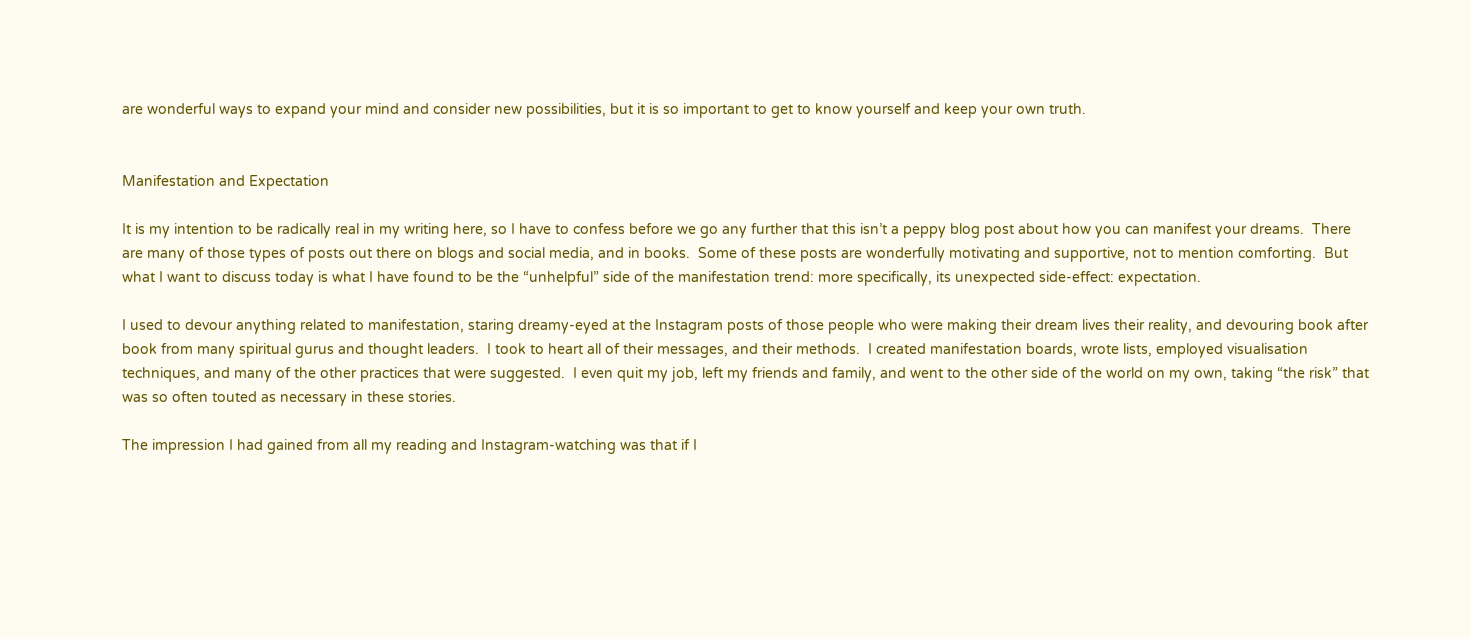are wonderful ways to expand your mind and consider new possibilities, but it is so important to get to know yourself and keep your own truth.


Manifestation and Expectation

It is my intention to be radically real in my writing here, so I have to confess before we go any further that this isn’t a peppy blog post about how you can manifest your dreams.  There are many of those types of posts out there on blogs and social media, and in books.  Some of these posts are wonderfully motivating and supportive, not to mention comforting.  But what I want to discuss today is what I have found to be the “unhelpful” side of the manifestation trend: more specifically, its unexpected side-effect: expectation.

I used to devour anything related to manifestation, staring dreamy-eyed at the Instagram posts of those people who were making their dream lives their reality, and devouring book after book from many spiritual gurus and thought leaders.  I took to heart all of their messages, and their methods.  I created manifestation boards, wrote lists, employed visualisation techniques, and many of the other practices that were suggested.  I even quit my job, left my friends and family, and went to the other side of the world on my own, taking “the risk” that was so often touted as necessary in these stories.

The impression I had gained from all my reading and Instagram-watching was that if I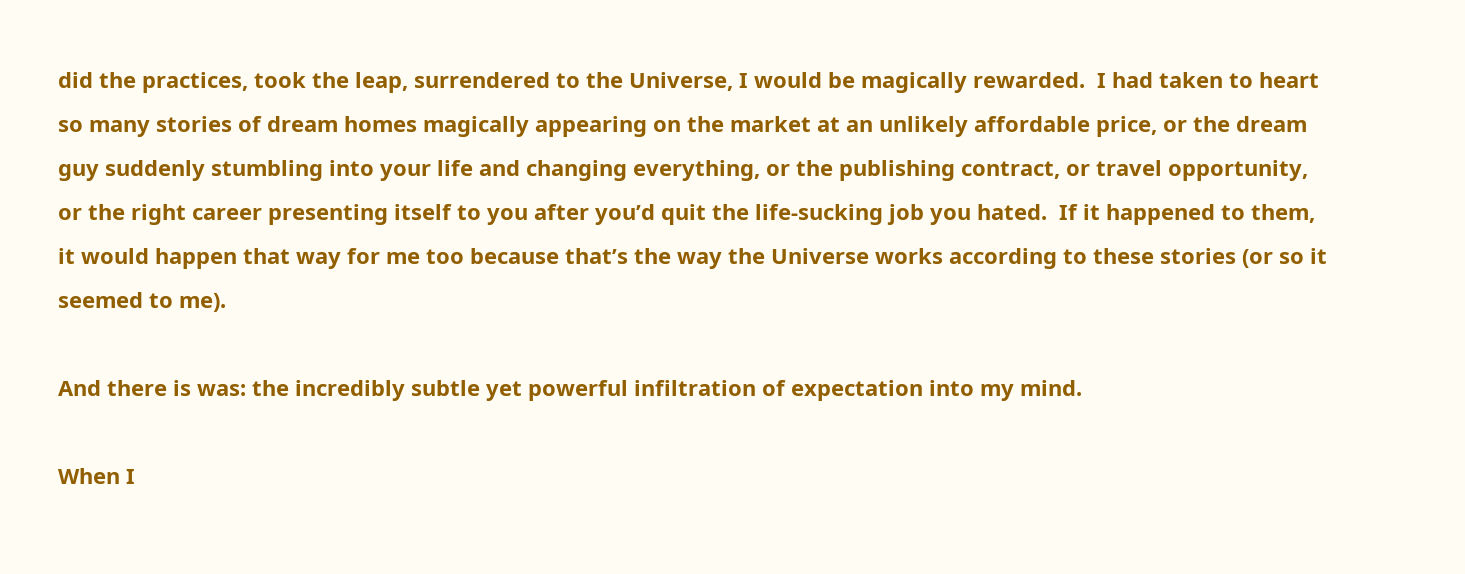did the practices, took the leap, surrendered to the Universe, I would be magically rewarded.  I had taken to heart so many stories of dream homes magically appearing on the market at an unlikely affordable price, or the dream guy suddenly stumbling into your life and changing everything, or the publishing contract, or travel opportunity, or the right career presenting itself to you after you’d quit the life-sucking job you hated.  If it happened to them, it would happen that way for me too because that’s the way the Universe works according to these stories (or so it seemed to me).

And there is was: the incredibly subtle yet powerful infiltration of expectation into my mind.

When I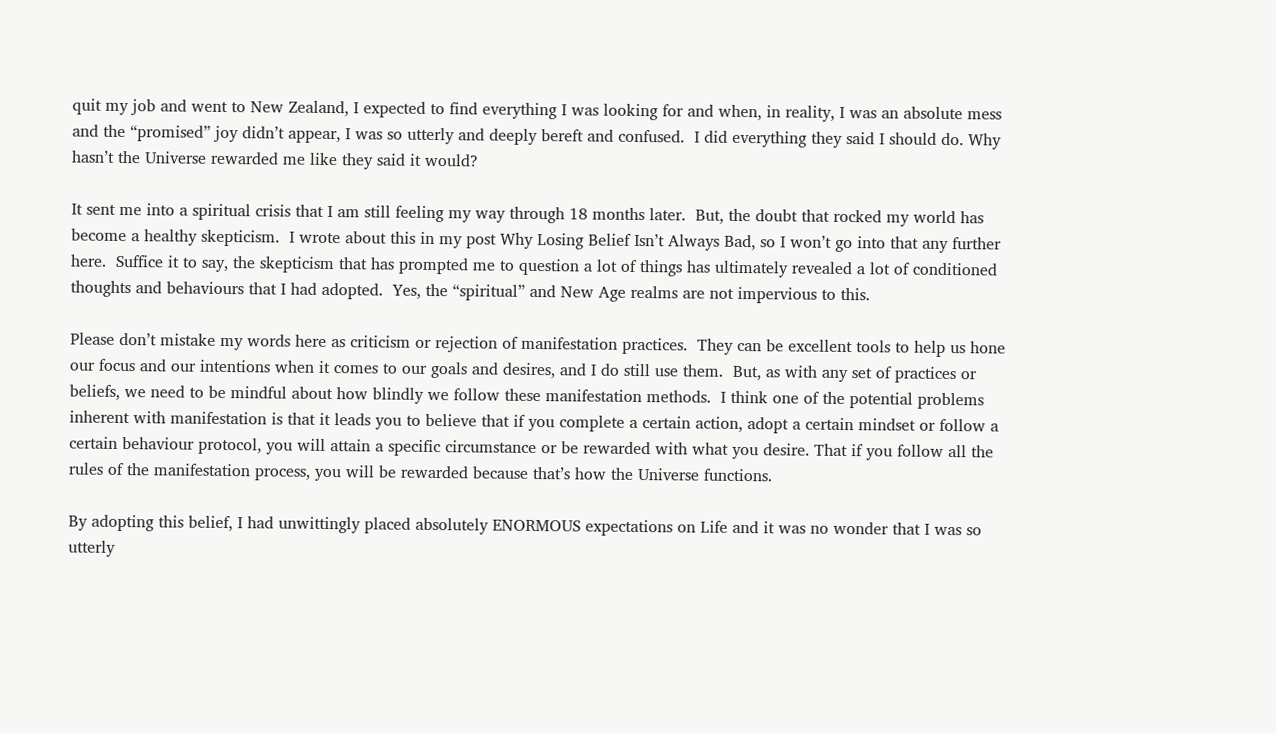quit my job and went to New Zealand, I expected to find everything I was looking for and when, in reality, I was an absolute mess and the “promised” joy didn’t appear, I was so utterly and deeply bereft and confused.  I did everything they said I should do. Why hasn’t the Universe rewarded me like they said it would?

It sent me into a spiritual crisis that I am still feeling my way through 18 months later.  But, the doubt that rocked my world has become a healthy skepticism.  I wrote about this in my post Why Losing Belief Isn’t Always Bad, so I won’t go into that any further here.  Suffice it to say, the skepticism that has prompted me to question a lot of things has ultimately revealed a lot of conditioned thoughts and behaviours that I had adopted.  Yes, the “spiritual” and New Age realms are not impervious to this.

Please don’t mistake my words here as criticism or rejection of manifestation practices.  They can be excellent tools to help us hone our focus and our intentions when it comes to our goals and desires, and I do still use them.  But, as with any set of practices or beliefs, we need to be mindful about how blindly we follow these manifestation methods.  I think one of the potential problems inherent with manifestation is that it leads you to believe that if you complete a certain action, adopt a certain mindset or follow a certain behaviour protocol, you will attain a specific circumstance or be rewarded with what you desire. That if you follow all the rules of the manifestation process, you will be rewarded because that’s how the Universe functions.

By adopting this belief, I had unwittingly placed absolutely ENORMOUS expectations on Life and it was no wonder that I was so utterly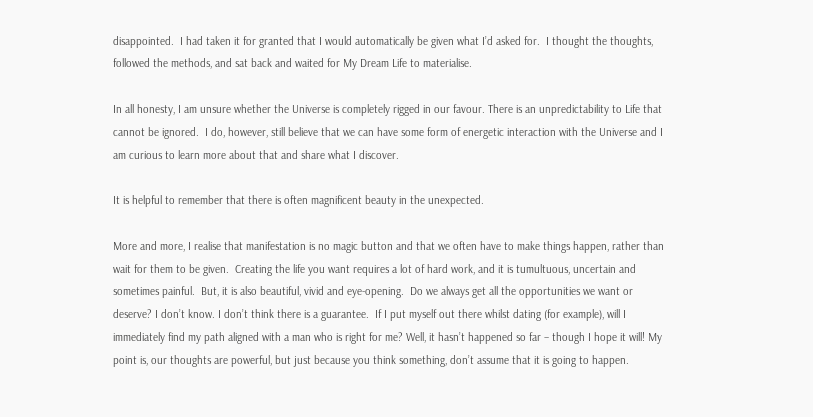disappointed.  I had taken it for granted that I would automatically be given what I’d asked for.  I thought the thoughts, followed the methods, and sat back and waited for My Dream Life to materialise.

In all honesty, I am unsure whether the Universe is completely rigged in our favour. There is an unpredictability to Life that cannot be ignored.  I do, however, still believe that we can have some form of energetic interaction with the Universe and I am curious to learn more about that and share what I discover.

It is helpful to remember that there is often magnificent beauty in the unexpected.

More and more, I realise that manifestation is no magic button and that we often have to make things happen, rather than wait for them to be given.  Creating the life you want requires a lot of hard work, and it is tumultuous, uncertain and sometimes painful.  But, it is also beautiful, vivid and eye-opening.  Do we always get all the opportunities we want or deserve? I don’t know. I don’t think there is a guarantee.  If I put myself out there whilst dating (for example), will I immediately find my path aligned with a man who is right for me? Well, it hasn’t happened so far – though I hope it will! My point is, our thoughts are powerful, but just because you think something, don’t assume that it is going to happen.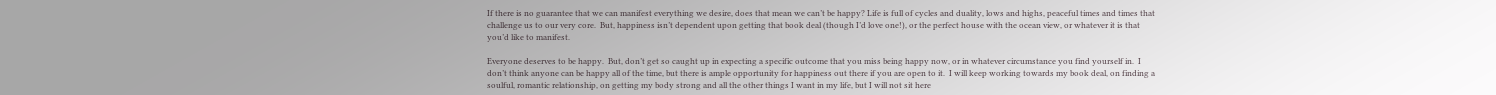If there is no guarantee that we can manifest everything we desire, does that mean we can’t be happy? Life is full of cycles and duality, lows and highs, peaceful times and times that challenge us to our very core.  But, happiness isn’t dependent upon getting that book deal (though I’d love one!), or the perfect house with the ocean view, or whatever it is that you’d like to manifest.

Everyone deserves to be happy.  But, don’t get so caught up in expecting a specific outcome that you miss being happy now, or in whatever circumstance you find yourself in.  I don’t think anyone can be happy all of the time, but there is ample opportunity for happiness out there if you are open to it.  I will keep working towards my book deal, on finding a soulful, romantic relationship, on getting my body strong and all the other things I want in my life, but I will not sit here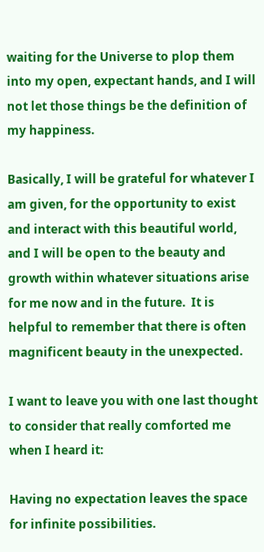waiting for the Universe to plop them into my open, expectant hands, and I will not let those things be the definition of my happiness.

Basically, I will be grateful for whatever I am given, for the opportunity to exist and interact with this beautiful world, and I will be open to the beauty and growth within whatever situations arise for me now and in the future.  It is helpful to remember that there is often magnificent beauty in the unexpected.

I want to leave you with one last thought to consider that really comforted me when I heard it:

Having no expectation leaves the space for infinite possibilities.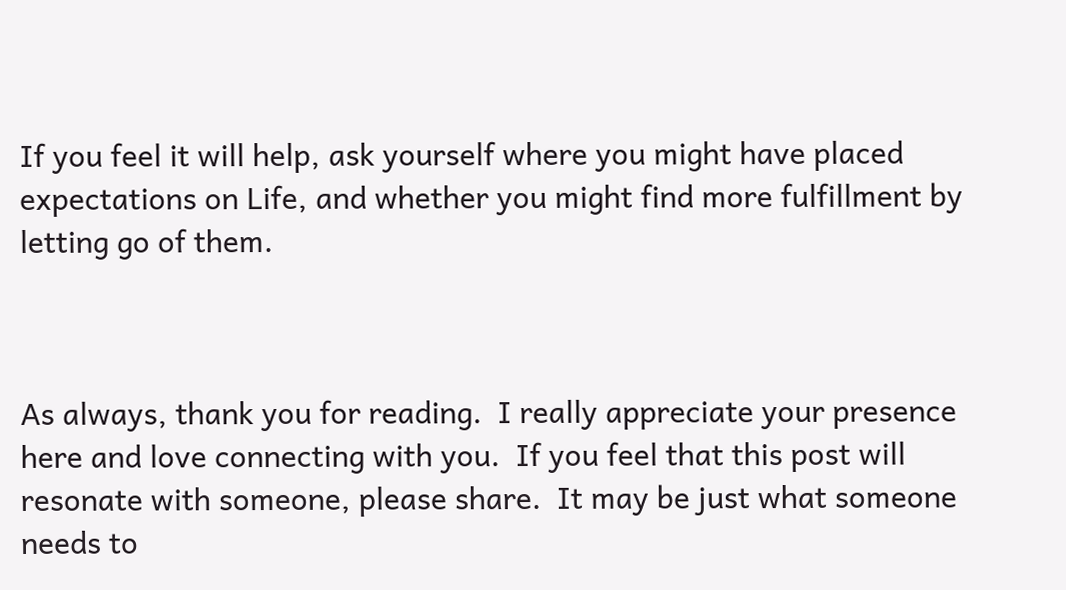If you feel it will help, ask yourself where you might have placed expectations on Life, and whether you might find more fulfillment by letting go of them.



As always, thank you for reading.  I really appreciate your presence here and love connecting with you.  If you feel that this post will resonate with someone, please share.  It may be just what someone needs to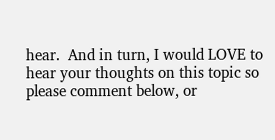hear.  And in turn, I would LOVE to hear your thoughts on this topic so please comment below, or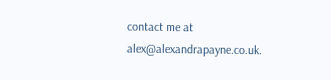contact me at alex@alexandrapayne.co.uk.